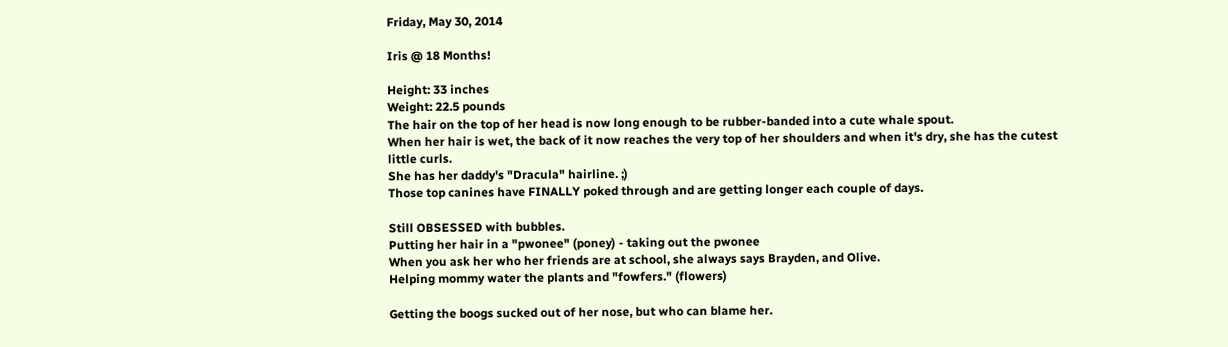Friday, May 30, 2014

Iris @ 18 Months!

Height: 33 inches
Weight: 22.5 pounds
The hair on the top of her head is now long enough to be rubber-banded into a cute whale spout.
When her hair is wet, the back of it now reaches the very top of her shoulders and when it's dry, she has the cutest little curls.
She has her daddy's "Dracula" hairline. ;)
Those top canines have FINALLY poked through and are getting longer each couple of days.

Still OBSESSED with bubbles.
Putting her hair in a "pwonee" (poney) - taking out the pwonee
When you ask her who her friends are at school, she always says Brayden, and Olive.
Helping mommy water the plants and "fowfers." (flowers)

Getting the boogs sucked out of her nose, but who can blame her.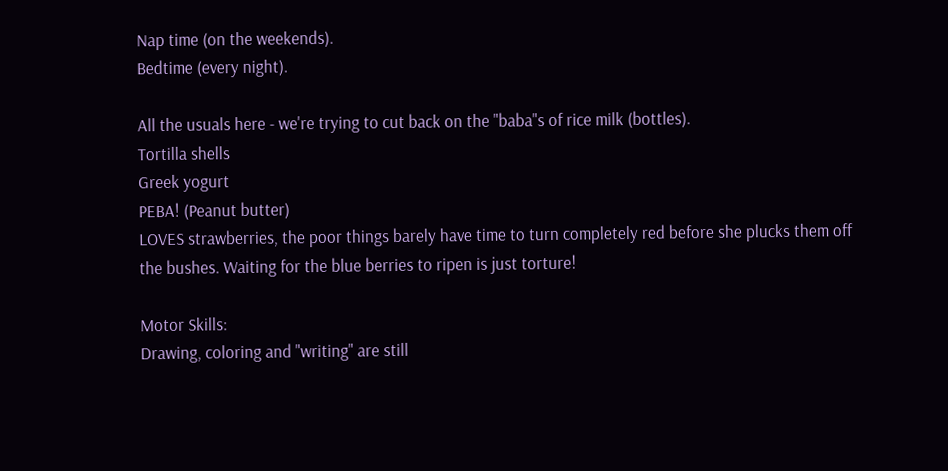Nap time (on the weekends).
Bedtime (every night).

All the usuals here - we're trying to cut back on the "baba"s of rice milk (bottles).
Tortilla shells
Greek yogurt
PEBA! (Peanut butter)
LOVES strawberries, the poor things barely have time to turn completely red before she plucks them off the bushes. Waiting for the blue berries to ripen is just torture!

Motor Skills:
Drawing, coloring and "writing" are still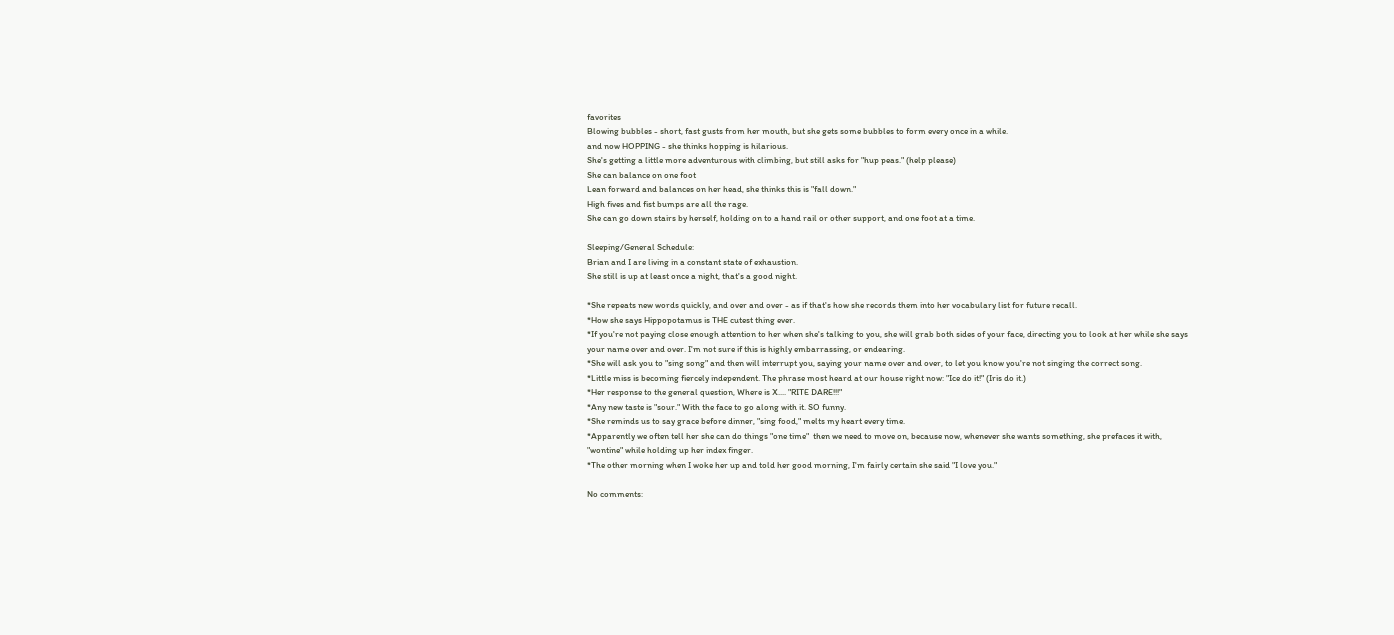favorites
Blowing bubbles - short, fast gusts from her mouth, but she gets some bubbles to form every once in a while.
and now HOPPING - she thinks hopping is hilarious.
She's getting a little more adventurous with climbing, but still asks for "hup peas." (help please)
She can balance on one foot
Lean forward and balances on her head, she thinks this is "fall down."
High fives and fist bumps are all the rage.
She can go down stairs by herself, holding on to a hand rail or other support, and one foot at a time.

Sleeping/General Schedule:
Brian and I are living in a constant state of exhaustion.
She still is up at least once a night, that's a good night.

*She repeats new words quickly, and over and over - as if that's how she records them into her vocabulary list for future recall.
*How she says Hippopotamus is THE cutest thing ever.
*If you're not paying close enough attention to her when she's talking to you, she will grab both sides of your face, directing you to look at her while she says your name over and over. I'm not sure if this is highly embarrassing, or endearing.
*She will ask you to "sing song" and then will interrupt you, saying your name over and over, to let you know you're not singing the correct song.
*Little miss is becoming fiercely independent. The phrase most heard at our house right now: "Ice do it!" (Iris do it.)
*Her response to the general question, Where is X.... "RITE DARE!!!"
*Any new taste is "sour." With the face to go along with it. SO funny.
*She reminds us to say grace before dinner, "sing food," melts my heart every time.
*Apparently we often tell her she can do things "one time"  then we need to move on, because now, whenever she wants something, she prefaces it with, "wontine" while holding up her index finger.
*The other morning when I woke her up and told her good morning, I'm fairly certain she said "I love you."

No comments: